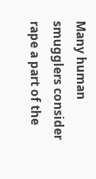Many human smugglers consider rape a part of the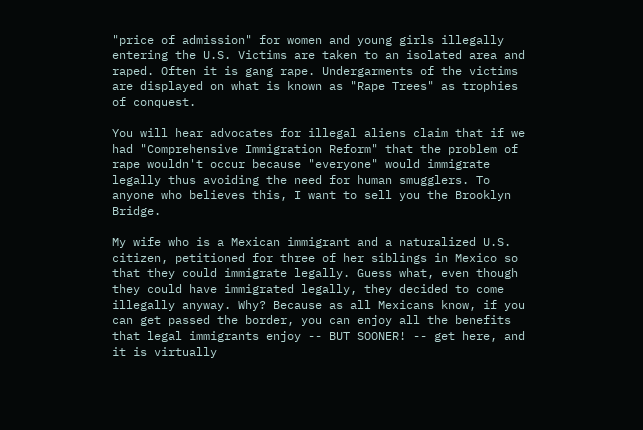"price of admission" for women and young girls illegally entering the U.S. Victims are taken to an isolated area and raped. Often it is gang rape. Undergarments of the victims are displayed on what is known as "Rape Trees" as trophies of conquest.

You will hear advocates for illegal aliens claim that if we had "Comprehensive Immigration Reform" that the problem of rape wouldn't occur because "everyone" would immigrate legally thus avoiding the need for human smugglers. To anyone who believes this, I want to sell you the Brooklyn Bridge.

My wife who is a Mexican immigrant and a naturalized U.S. citizen, petitioned for three of her siblings in Mexico so that they could immigrate legally. Guess what, even though they could have immigrated legally, they decided to come illegally anyway. Why? Because as all Mexicans know, if you can get passed the border, you can enjoy all the benefits that legal immigrants enjoy -- BUT SOONER! -- get here, and it is virtually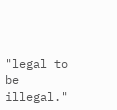"legal to be illegal."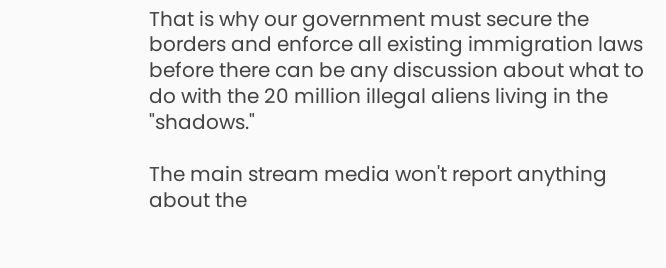That is why our government must secure the borders and enforce all existing immigration laws before there can be any discussion about what to do with the 20 million illegal aliens living in the "shadows."

The main stream media won't report anything about the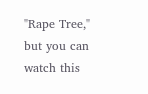"Rape Tree," but you can watch this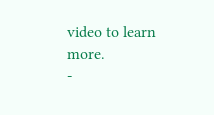video to learn more.
-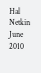Hal Netkin
June 2010